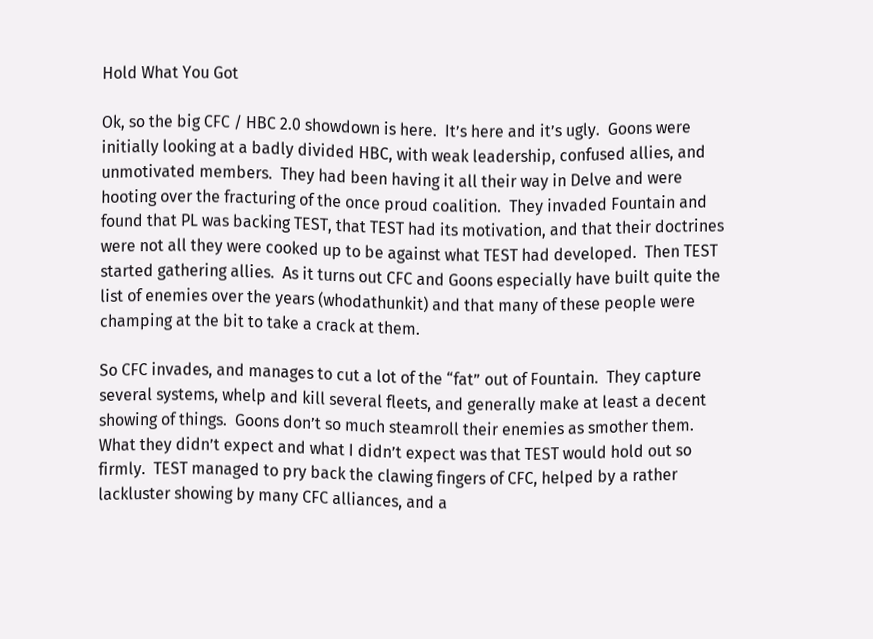Hold What You Got

Ok, so the big CFC / HBC 2.0 showdown is here.  It’s here and it’s ugly.  Goons were initially looking at a badly divided HBC, with weak leadership, confused allies, and unmotivated members.  They had been having it all their way in Delve and were hooting over the fracturing of the once proud coalition.  They invaded Fountain and found that PL was backing TEST, that TEST had its motivation, and that their doctrines were not all they were cooked up to be against what TEST had developed.  Then TEST started gathering allies.  As it turns out CFC and Goons especially have built quite the list of enemies over the years (whodathunkit) and that many of these people were champing at the bit to take a crack at them.

So CFC invades, and manages to cut a lot of the “fat” out of Fountain.  They capture several systems, whelp and kill several fleets, and generally make at least a decent showing of things.  Goons don’t so much steamroll their enemies as smother them.  What they didn’t expect and what I didn’t expect was that TEST would hold out so firmly.  TEST managed to pry back the clawing fingers of CFC, helped by a rather lackluster showing by many CFC alliances, and a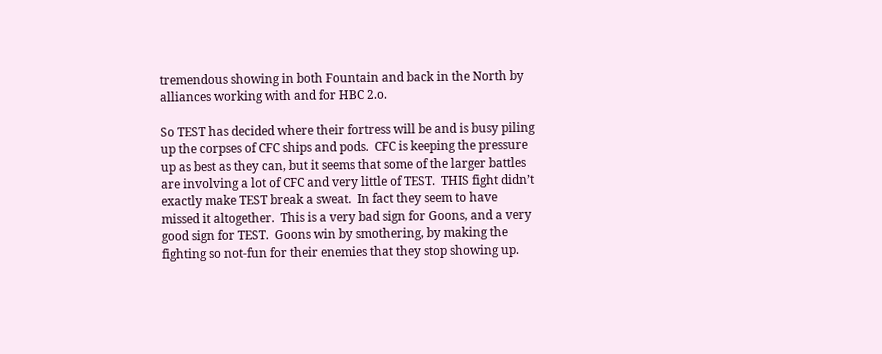tremendous showing in both Fountain and back in the North by alliances working with and for HBC 2.o.

So TEST has decided where their fortress will be and is busy piling up the corpses of CFC ships and pods.  CFC is keeping the pressure up as best as they can, but it seems that some of the larger battles are involving a lot of CFC and very little of TEST.  THIS fight didn’t exactly make TEST break a sweat.  In fact they seem to have missed it altogether.  This is a very bad sign for Goons, and a very good sign for TEST.  Goons win by smothering, by making the fighting so not-fun for their enemies that they stop showing up.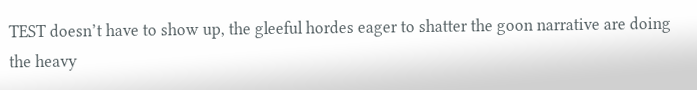TEST doesn’t have to show up, the gleeful hordes eager to shatter the goon narrative are doing the heavy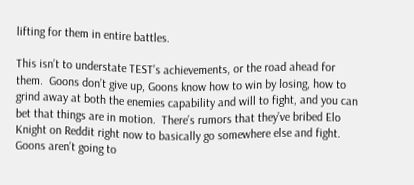lifting for them in entire battles.

This isn’t to understate TEST’s achievements, or the road ahead for them.  Goons don’t give up, Goons know how to win by losing, how to grind away at both the enemies capability and will to fight, and you can bet that things are in motion.  There’s rumors that they’ve bribed Elo Knight on Reddit right now to basically go somewhere else and fight.  Goons aren’t going to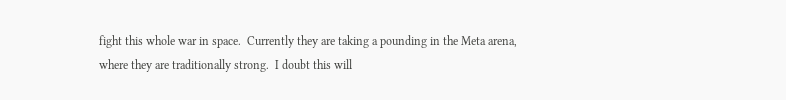fight this whole war in space.  Currently they are taking a pounding in the Meta arena, where they are traditionally strong.  I doubt this will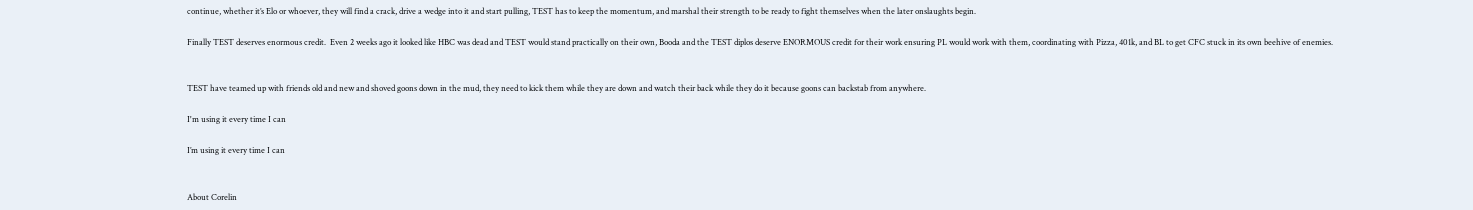continue, whether it’s Elo or whoever, they will find a crack, drive a wedge into it and start pulling, TEST has to keep the momentum, and marshal their strength to be ready to fight themselves when the later onslaughts begin.

Finally TEST deserves enormous credit.  Even 2 weeks ago it looked like HBC was dead and TEST would stand practically on their own, Booda and the TEST diplos deserve ENORMOUS credit for their work ensuring PL would work with them, coordinating with Pizza, 401k, and BL to get CFC stuck in its own beehive of enemies.


TEST have teamed up with friends old and new and shoved goons down in the mud, they need to kick them while they are down and watch their back while they do it because goons can backstab from anywhere.

I'm using it every time I can

I’m using it every time I can


About Corelin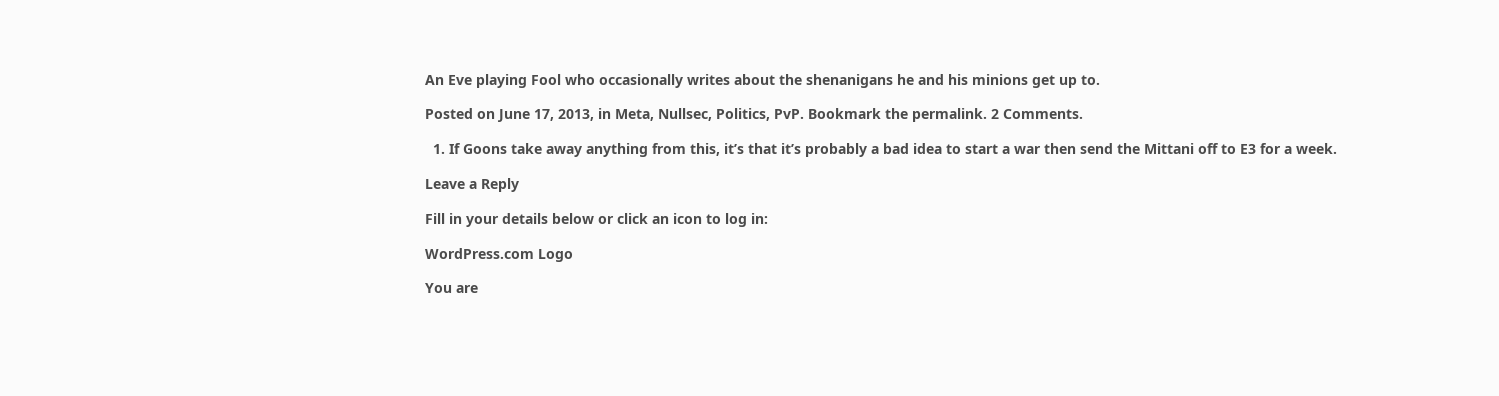An Eve playing Fool who occasionally writes about the shenanigans he and his minions get up to.

Posted on June 17, 2013, in Meta, Nullsec, Politics, PvP. Bookmark the permalink. 2 Comments.

  1. If Goons take away anything from this, it’s that it’s probably a bad idea to start a war then send the Mittani off to E3 for a week.

Leave a Reply

Fill in your details below or click an icon to log in:

WordPress.com Logo

You are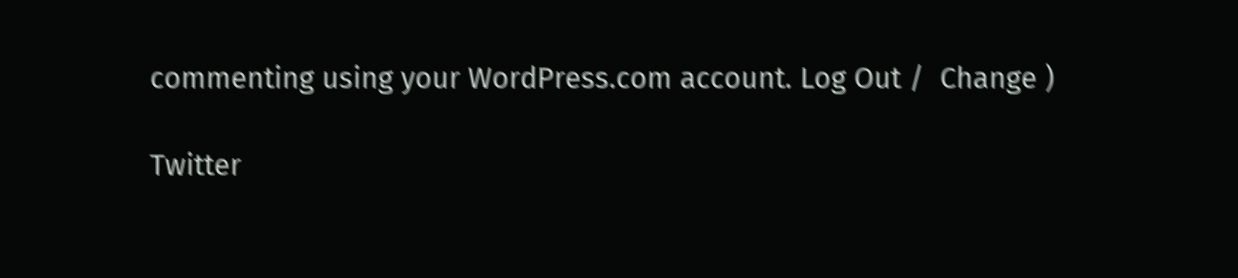commenting using your WordPress.com account. Log Out /  Change )

Twitter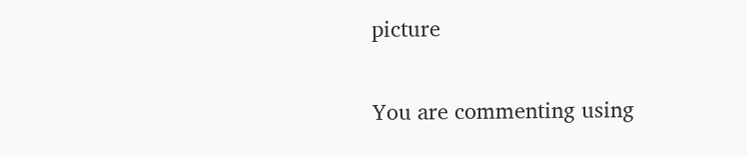picture

You are commenting using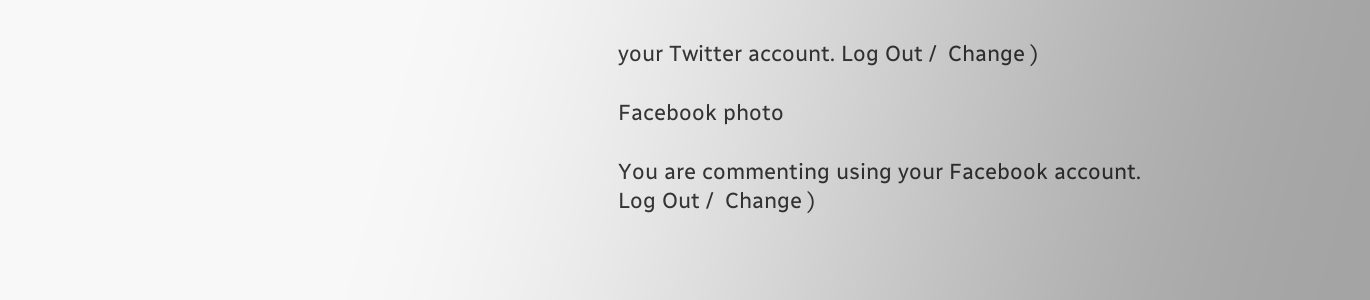your Twitter account. Log Out /  Change )

Facebook photo

You are commenting using your Facebook account. Log Out /  Change )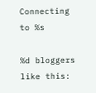Connecting to %s

%d bloggers like this: